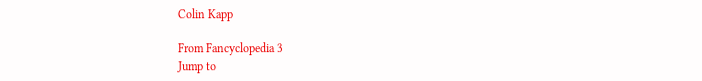Colin Kapp

From Fancyclopedia 3
Jump to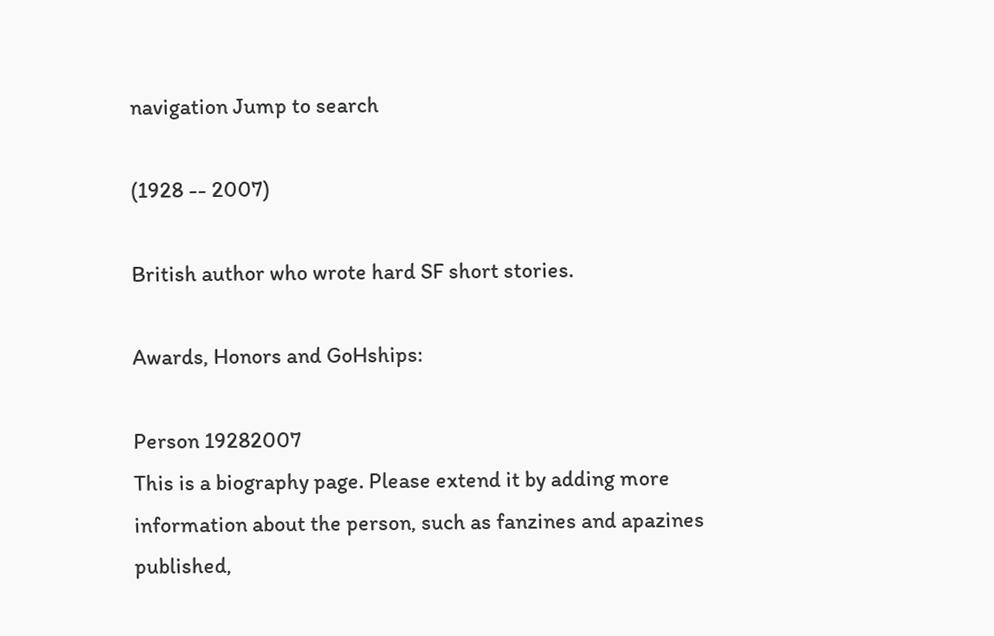navigation Jump to search

(1928 -- 2007)

British author who wrote hard SF short stories.

Awards, Honors and GoHships:

Person 19282007
This is a biography page. Please extend it by adding more information about the person, such as fanzines and apazines published,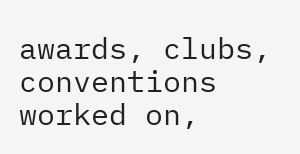awards, clubs, conventions worked on,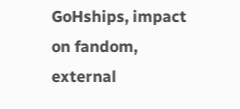GoHships, impact on fandom, external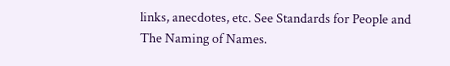links, anecdotes, etc. See Standards for People and The Naming of Names.